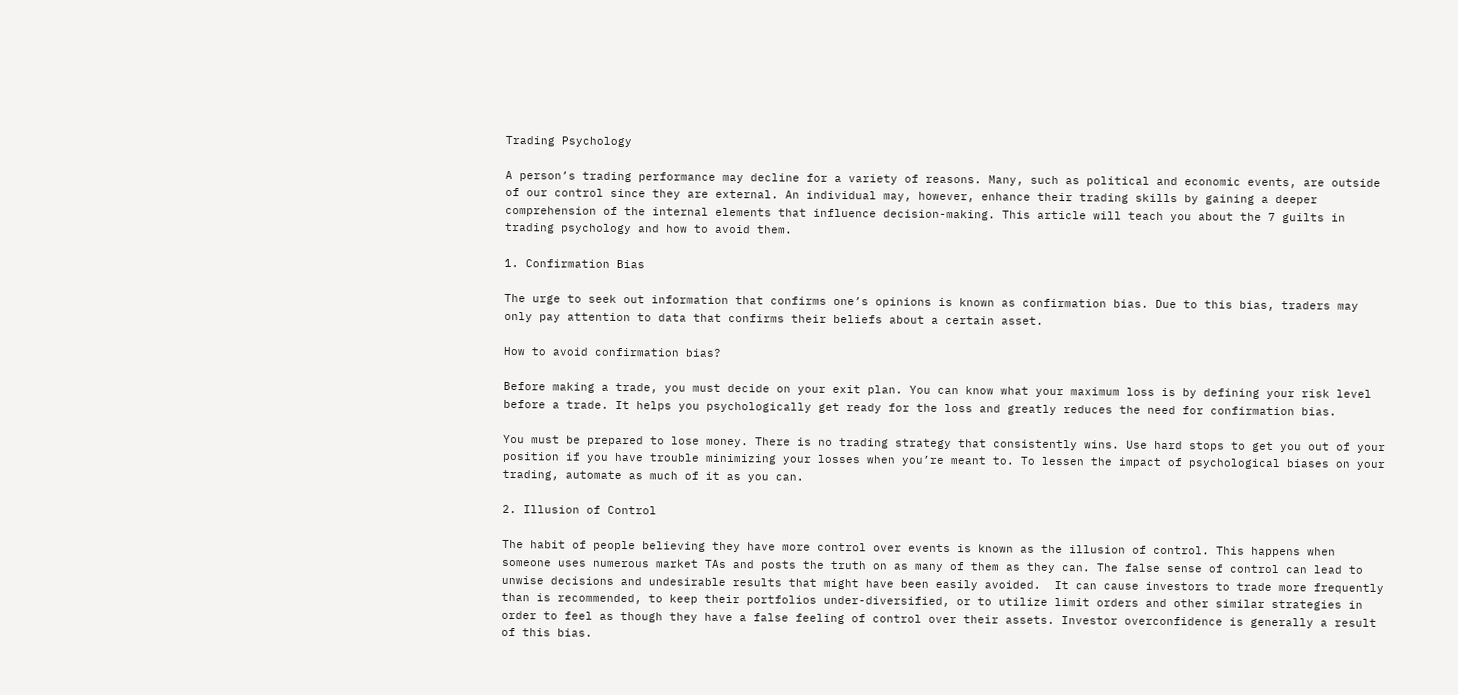Trading Psychology

A person’s trading performance may decline for a variety of reasons. Many, such as political and economic events, are outside of our control since they are external. An individual may, however, enhance their trading skills by gaining a deeper comprehension of the internal elements that influence decision-making. This article will teach you about the 7 guilts in trading psychology and how to avoid them.

1. Confirmation Bias

The urge to seek out information that confirms one’s opinions is known as confirmation bias. Due to this bias, traders may only pay attention to data that confirms their beliefs about a certain asset.

How to avoid confirmation bias?

Before making a trade, you must decide on your exit plan. You can know what your maximum loss is by defining your risk level before a trade. It helps you psychologically get ready for the loss and greatly reduces the need for confirmation bias.

You must be prepared to lose money. There is no trading strategy that consistently wins. Use hard stops to get you out of your position if you have trouble minimizing your losses when you’re meant to. To lessen the impact of psychological biases on your trading, automate as much of it as you can.

2. Illusion of Control

The habit of people believing they have more control over events is known as the illusion of control. This happens when someone uses numerous market TAs and posts the truth on as many of them as they can. The false sense of control can lead to unwise decisions and undesirable results that might have been easily avoided.  It can cause investors to trade more frequently than is recommended, to keep their portfolios under-diversified, or to utilize limit orders and other similar strategies in order to feel as though they have a false feeling of control over their assets. Investor overconfidence is generally a result of this bias.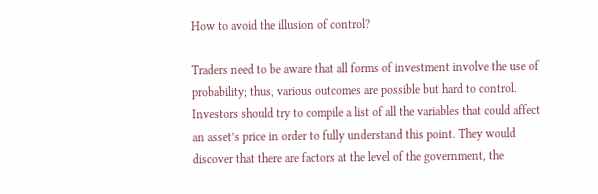How to avoid the illusion of control?

Traders need to be aware that all forms of investment involve the use of probability; thus, various outcomes are possible but hard to control. Investors should try to compile a list of all the variables that could affect an asset’s price in order to fully understand this point. They would discover that there are factors at the level of the government, the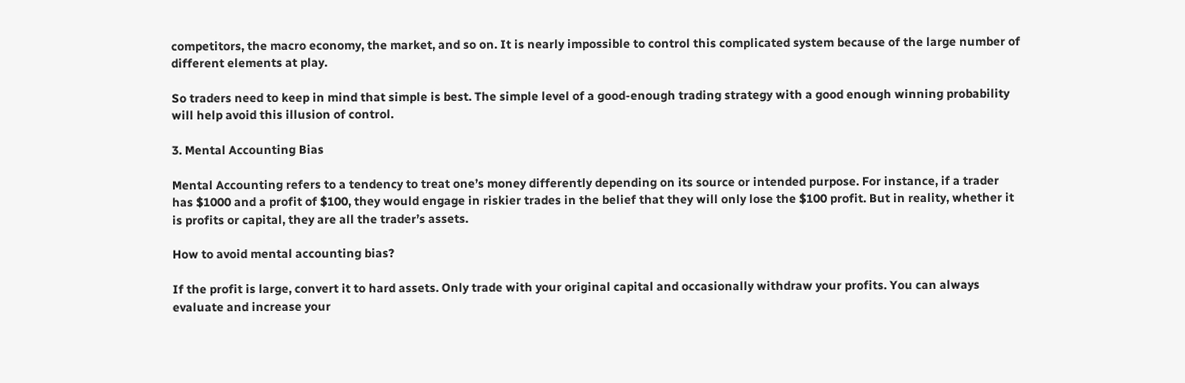competitors, the macro economy, the market, and so on. It is nearly impossible to control this complicated system because of the large number of different elements at play.

So traders need to keep in mind that simple is best. The simple level of a good-enough trading strategy with a good enough winning probability will help avoid this illusion of control.

3. Mental Accounting Bias

Mental Accounting refers to a tendency to treat one’s money differently depending on its source or intended purpose. For instance, if a trader has $1000 and a profit of $100, they would engage in riskier trades in the belief that they will only lose the $100 profit. But in reality, whether it is profits or capital, they are all the trader’s assets.

How to avoid mental accounting bias?

If the profit is large, convert it to hard assets. Only trade with your original capital and occasionally withdraw your profits. You can always evaluate and increase your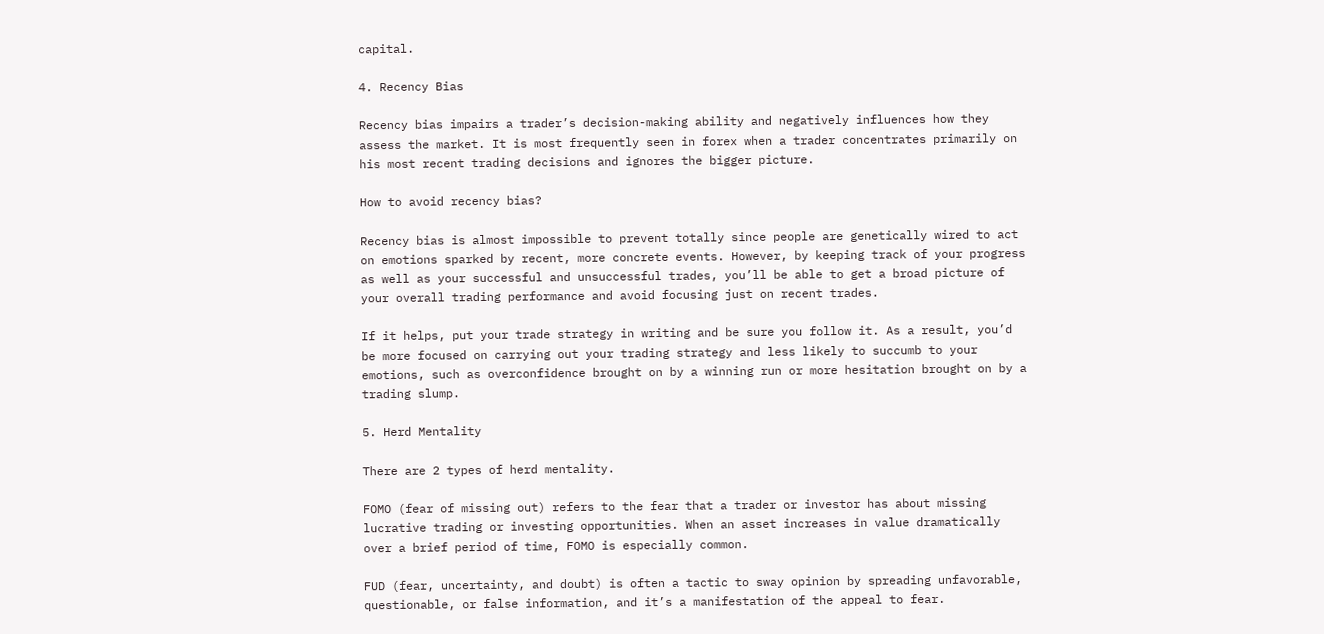capital.

4. Recency Bias

Recency bias impairs a trader’s decision-making ability and negatively influences how they assess the market. It is most frequently seen in forex when a trader concentrates primarily on his most recent trading decisions and ignores the bigger picture.

How to avoid recency bias?

Recency bias is almost impossible to prevent totally since people are genetically wired to act on emotions sparked by recent, more concrete events. However, by keeping track of your progress as well as your successful and unsuccessful trades, you’ll be able to get a broad picture of your overall trading performance and avoid focusing just on recent trades.

If it helps, put your trade strategy in writing and be sure you follow it. As a result, you’d be more focused on carrying out your trading strategy and less likely to succumb to your emotions, such as overconfidence brought on by a winning run or more hesitation brought on by a trading slump.

5. Herd Mentality

There are 2 types of herd mentality.

FOMO (fear of missing out) refers to the fear that a trader or investor has about missing lucrative trading or investing opportunities. When an asset increases in value dramatically over a brief period of time, FOMO is especially common.

FUD (fear, uncertainty, and doubt) is often a tactic to sway opinion by spreading unfavorable, questionable, or false information, and it’s a manifestation of the appeal to fear.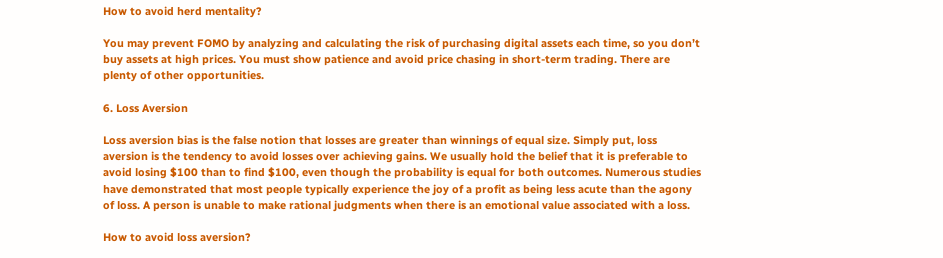How to avoid herd mentality?

You may prevent FOMO by analyzing and calculating the risk of purchasing digital assets each time, so you don’t buy assets at high prices. You must show patience and avoid price chasing in short-term trading. There are plenty of other opportunities.

6. Loss Aversion

Loss aversion bias is the false notion that losses are greater than winnings of equal size. Simply put, loss aversion is the tendency to avoid losses over achieving gains. We usually hold the belief that it is preferable to avoid losing $100 than to find $100, even though the probability is equal for both outcomes. Numerous studies have demonstrated that most people typically experience the joy of a profit as being less acute than the agony of loss. A person is unable to make rational judgments when there is an emotional value associated with a loss.

How to avoid loss aversion?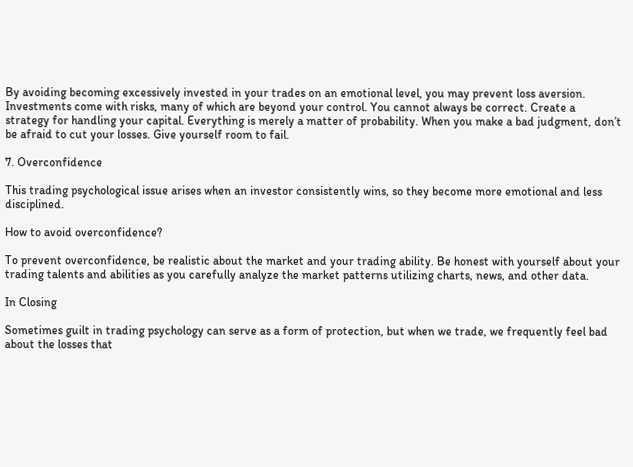By avoiding becoming excessively invested in your trades on an emotional level, you may prevent loss aversion. Investments come with risks, many of which are beyond your control. You cannot always be correct. Create a strategy for handling your capital. Everything is merely a matter of probability. When you make a bad judgment, don’t be afraid to cut your losses. Give yourself room to fail.

7. Overconfidence

This trading psychological issue arises when an investor consistently wins, so they become more emotional and less disciplined.

How to avoid overconfidence?

To prevent overconfidence, be realistic about the market and your trading ability. Be honest with yourself about your trading talents and abilities as you carefully analyze the market patterns utilizing charts, news, and other data.

In Closing

Sometimes guilt in trading psychology can serve as a form of protection, but when we trade, we frequently feel bad about the losses that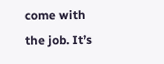come with the job. It’s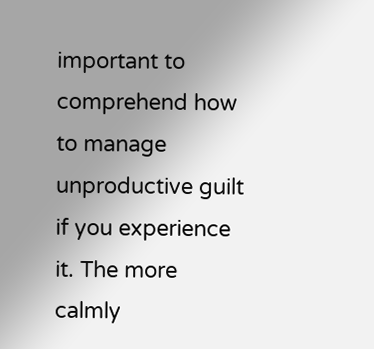important to comprehend how to manage unproductive guilt if you experience it. The more calmly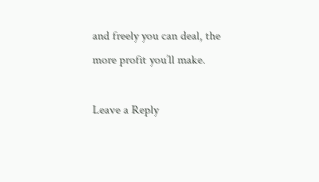and freely you can deal, the more profit you’ll make.

Leave a Reply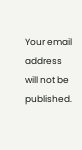Your email address will not be published.